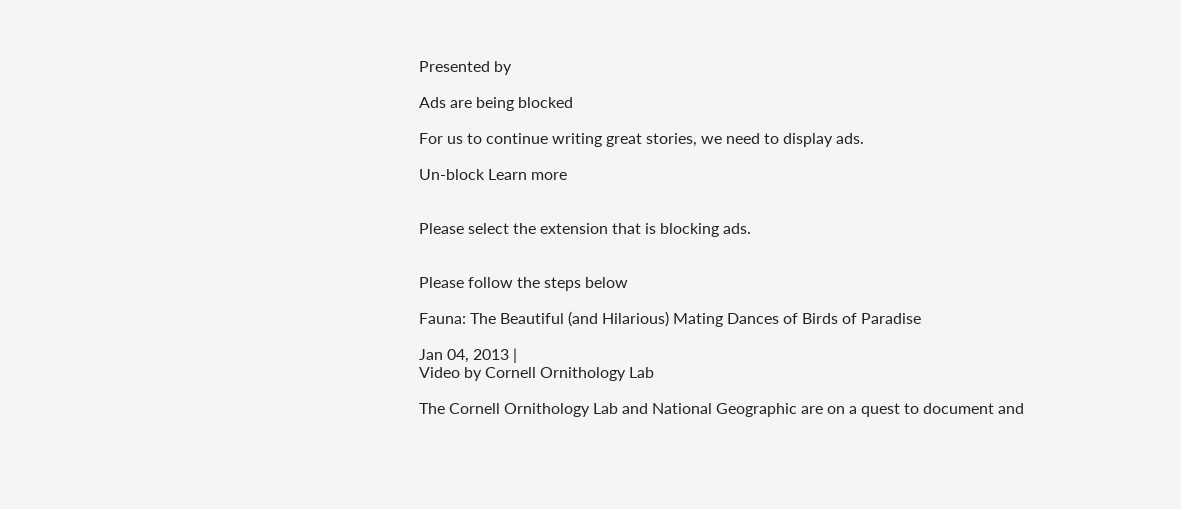Presented by

Ads are being blocked

For us to continue writing great stories, we need to display ads.

Un-block Learn more


Please select the extension that is blocking ads.


Please follow the steps below

Fauna: The Beautiful (and Hilarious) Mating Dances of Birds of Paradise

Jan 04, 2013 |
Video by Cornell Ornithology Lab

The Cornell Ornithology Lab and National Geographic are on a quest to document and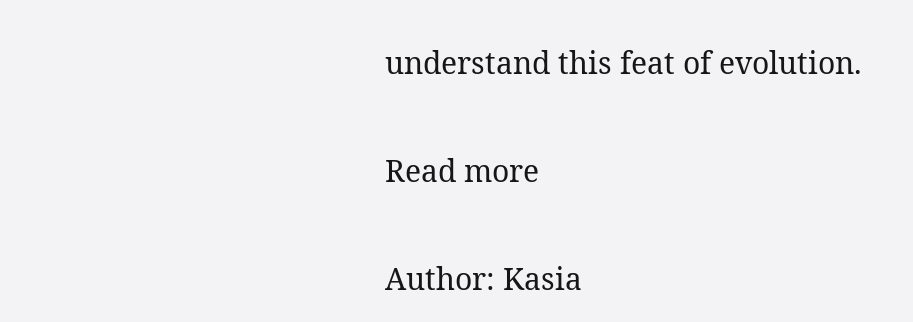understand this feat of evolution.

Read more

Author: Kasia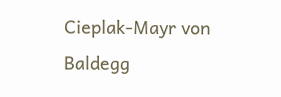Cieplak-Mayr von Baldegg